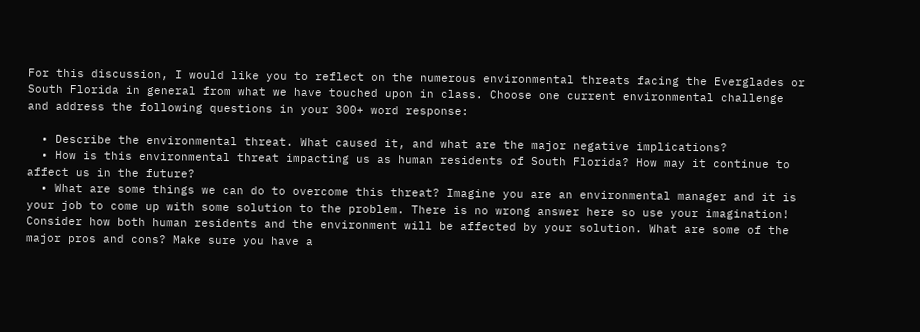For this discussion, I would like you to reflect on the numerous environmental threats facing the Everglades or South Florida in general from what we have touched upon in class. Choose one current environmental challenge and address the following questions in your 300+ word response:

  • Describe the environmental threat. What caused it, and what are the major negative implications?
  • How is this environmental threat impacting us as human residents of South Florida? How may it continue to affect us in the future?
  • What are some things we can do to overcome this threat? Imagine you are an environmental manager and it is your job to come up with some solution to the problem. There is no wrong answer here so use your imagination! Consider how both human residents and the environment will be affected by your solution. What are some of the major pros and cons? Make sure you have a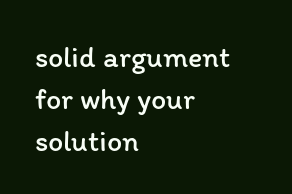solid argument for why your solution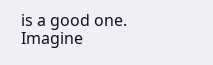is a good one. Imagine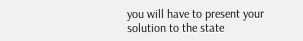you will have to present your solution to the state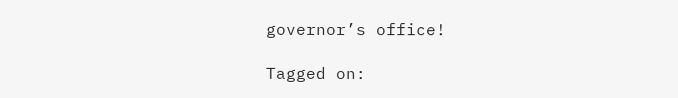governor’s office!

Tagged on: